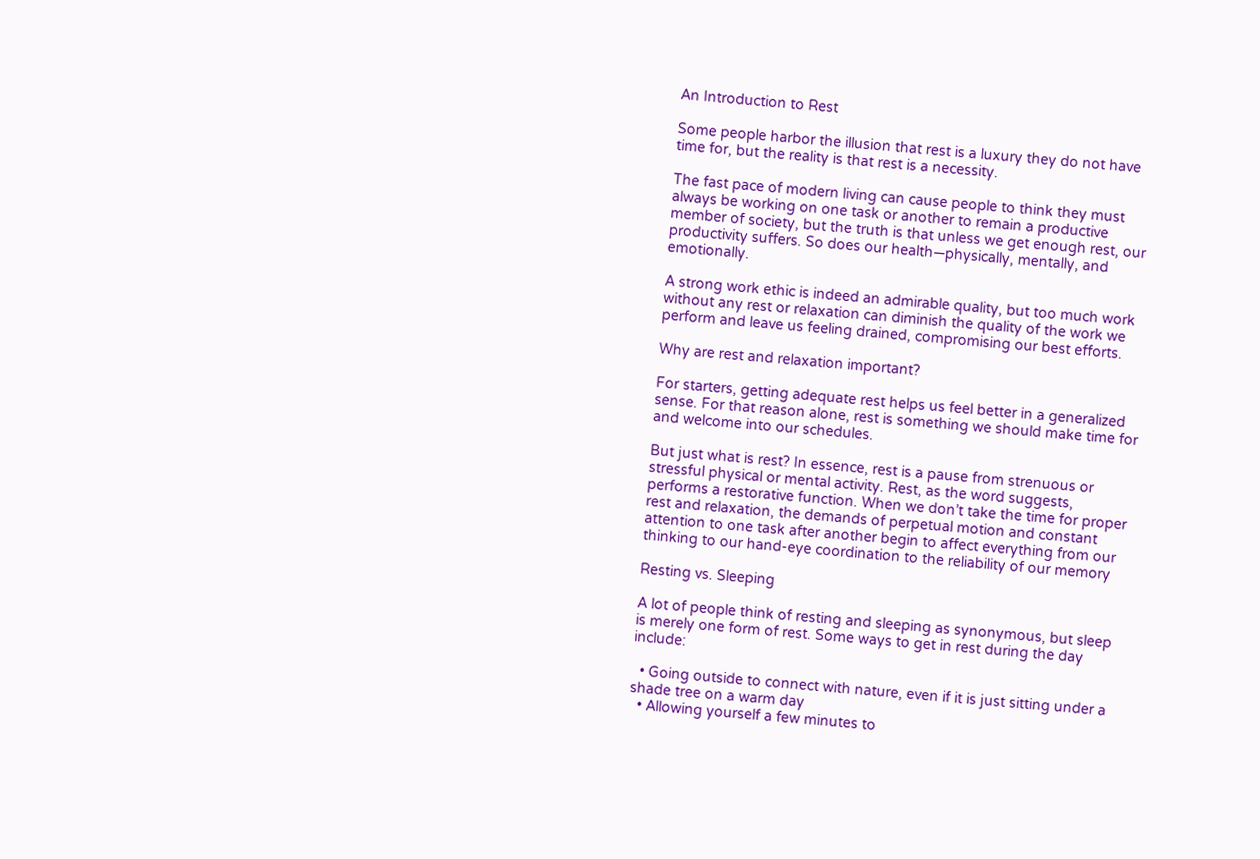An Introduction to Rest

Some people harbor the illusion that rest is a luxury they do not have time for, but the reality is that rest is a necessity.

The fast pace of modern living can cause people to think they must always be working on one task or another to remain a productive member of society, but the truth is that unless we get enough rest, our productivity suffers. So does our health—physically, mentally, and emotionally.

A strong work ethic is indeed an admirable quality, but too much work without any rest or relaxation can diminish the quality of the work we perform and leave us feeling drained, compromising our best efforts.

Why are rest and relaxation important?

For starters, getting adequate rest helps us feel better in a generalized sense. For that reason alone, rest is something we should make time for and welcome into our schedules.

But just what is rest? In essence, rest is a pause from strenuous or stressful physical or mental activity. Rest, as the word suggests, performs a restorative function. When we don’t take the time for proper rest and relaxation, the demands of perpetual motion and constant attention to one task after another begin to affect everything from our thinking to our hand-eye coordination to the reliability of our memory

Resting vs. Sleeping

A lot of people think of resting and sleeping as synonymous, but sleep is merely one form of rest. Some ways to get in rest during the day include:

  • Going outside to connect with nature, even if it is just sitting under a shade tree on a warm day
  • Allowing yourself a few minutes to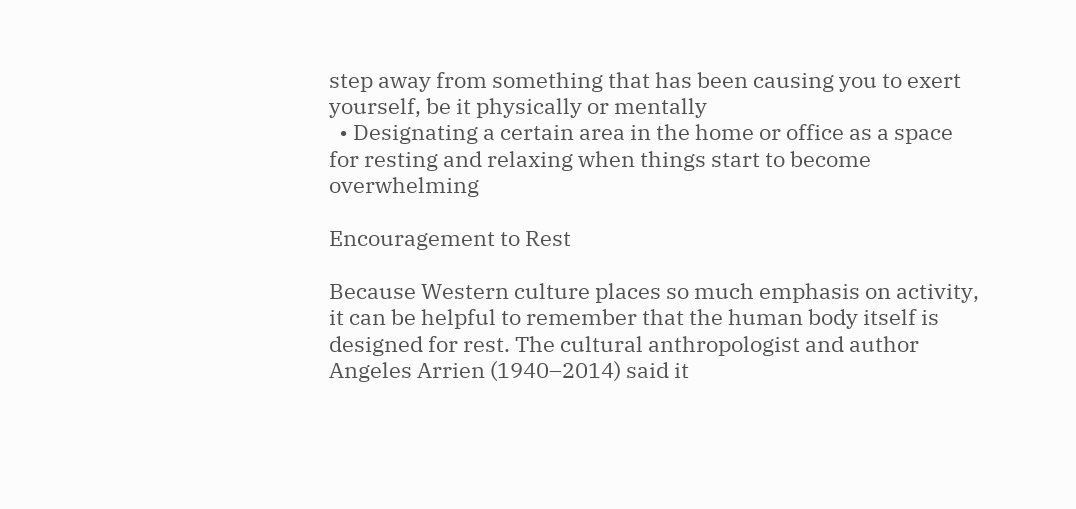step away from something that has been causing you to exert yourself, be it physically or mentally
  • Designating a certain area in the home or office as a space for resting and relaxing when things start to become overwhelming

Encouragement to Rest

Because Western culture places so much emphasis on activity, it can be helpful to remember that the human body itself is designed for rest. The cultural anthropologist and author Angeles Arrien (1940–2014) said it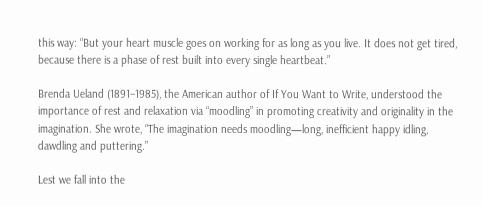this way: “But your heart muscle goes on working for as long as you live. It does not get tired, because there is a phase of rest built into every single heartbeat.”

Brenda Ueland (1891–1985), the American author of If You Want to Write, understood the importance of rest and relaxation via “moodling” in promoting creativity and originality in the imagination. She wrote, “The imagination needs moodling—long, inefficient happy idling, dawdling and puttering.”

Lest we fall into the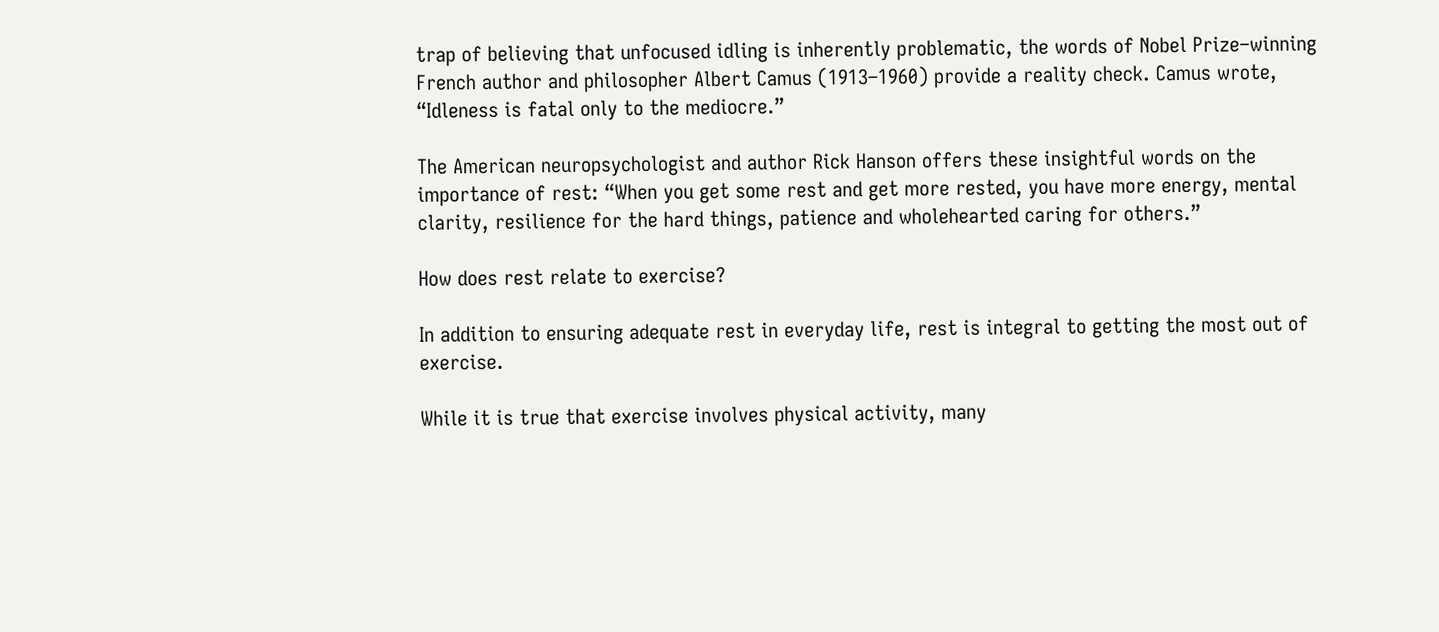trap of believing that unfocused idling is inherently problematic, the words of Nobel Prize–winning French author and philosopher Albert Camus (1913–1960) provide a reality check. Camus wrote, “Idleness is fatal only to the mediocre.”

The American neuropsychologist and author Rick Hanson offers these insightful words on the importance of rest: “When you get some rest and get more rested, you have more energy, mental clarity, resilience for the hard things, patience and wholehearted caring for others.”

How does rest relate to exercise?

In addition to ensuring adequate rest in everyday life, rest is integral to getting the most out of exercise.

While it is true that exercise involves physical activity, many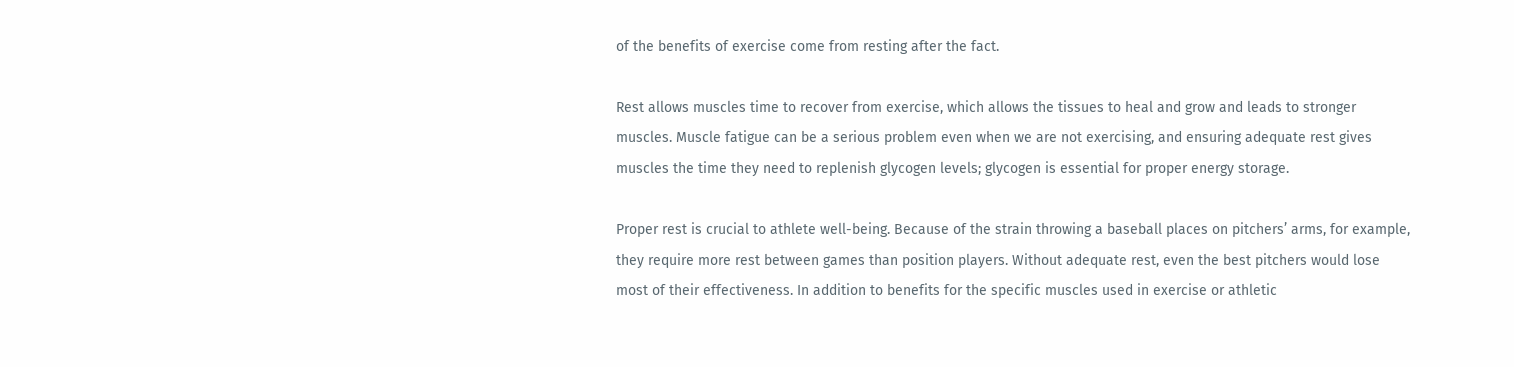of the benefits of exercise come from resting after the fact.

Rest allows muscles time to recover from exercise, which allows the tissues to heal and grow and leads to stronger muscles. Muscle fatigue can be a serious problem even when we are not exercising, and ensuring adequate rest gives muscles the time they need to replenish glycogen levels; glycogen is essential for proper energy storage.

Proper rest is crucial to athlete well-being. Because of the strain throwing a baseball places on pitchers’ arms, for example, they require more rest between games than position players. Without adequate rest, even the best pitchers would lose most of their effectiveness. In addition to benefits for the specific muscles used in exercise or athletic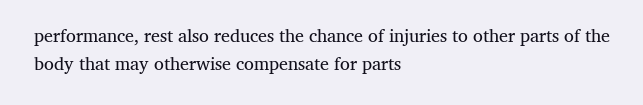performance, rest also reduces the chance of injuries to other parts of the body that may otherwise compensate for parts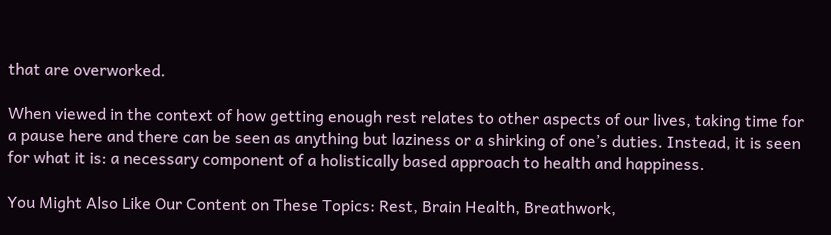that are overworked.

When viewed in the context of how getting enough rest relates to other aspects of our lives, taking time for a pause here and there can be seen as anything but laziness or a shirking of one’s duties. Instead, it is seen for what it is: a necessary component of a holistically based approach to health and happiness.

You Might Also Like Our Content on These Topics: Rest, Brain Health, Breathwork,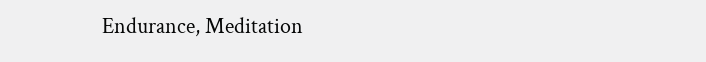Endurance, Meditation